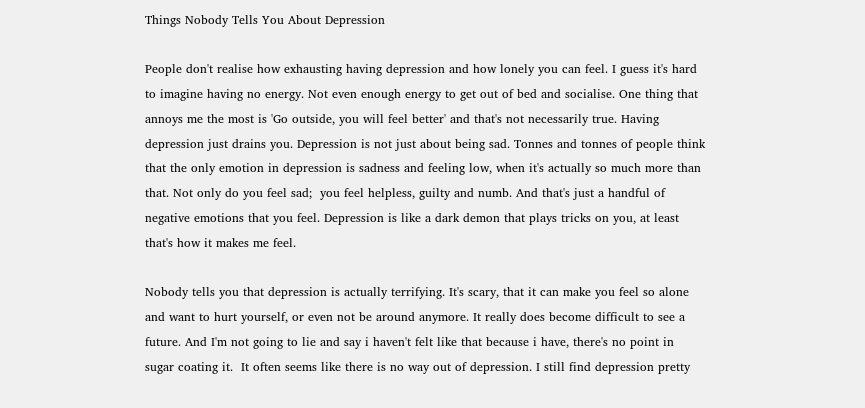Things Nobody Tells You About Depression

People don't realise how exhausting having depression and how lonely you can feel. I guess it's hard to imagine having no energy. Not even enough energy to get out of bed and socialise. One thing that annoys me the most is 'Go outside, you will feel better' and that's not necessarily true. Having depression just drains you. Depression is not just about being sad. Tonnes and tonnes of people think that the only emotion in depression is sadness and feeling low, when it's actually so much more than that. Not only do you feel sad;  you feel helpless, guilty and numb. And that's just a handful of negative emotions that you feel. Depression is like a dark demon that plays tricks on you, at least that's how it makes me feel.

Nobody tells you that depression is actually terrifying. It's scary, that it can make you feel so alone and want to hurt yourself, or even not be around anymore. It really does become difficult to see a future. And I'm not going to lie and say i haven't felt like that because i have, there's no point in sugar coating it.  It often seems like there is no way out of depression. I still find depression pretty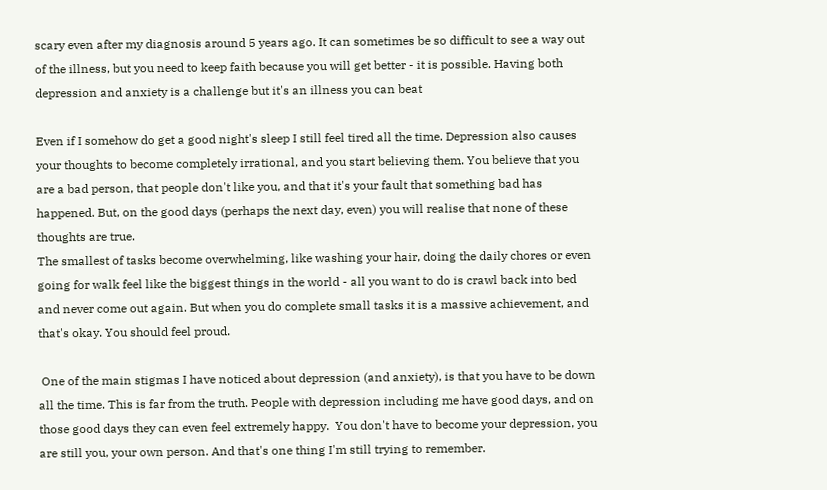scary even after my diagnosis around 5 years ago. It can sometimes be so difficult to see a way out of the illness, but you need to keep faith because you will get better - it is possible. Having both depression and anxiety is a challenge but it's an illness you can beat

Even if I somehow do get a good night's sleep I still feel tired all the time. Depression also causes your thoughts to become completely irrational, and you start believing them. You believe that you are a bad person, that people don't like you, and that it's your fault that something bad has happened. But, on the good days (perhaps the next day, even) you will realise that none of these thoughts are true.
The smallest of tasks become overwhelming, like washing your hair, doing the daily chores or even going for walk feel like the biggest things in the world - all you want to do is crawl back into bed and never come out again. But when you do complete small tasks it is a massive achievement, and that's okay. You should feel proud.

 One of the main stigmas I have noticed about depression (and anxiety), is that you have to be down all the time. This is far from the truth. People with depression including me have good days, and on those good days they can even feel extremely happy.  You don't have to become your depression, you are still you, your own person. And that's one thing I'm still trying to remember.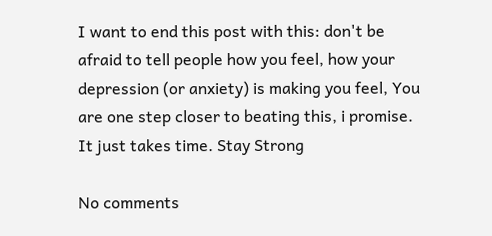I want to end this post with this: don't be afraid to tell people how you feel, how your depression (or anxiety) is making you feel, You are one step closer to beating this, i promise. It just takes time. Stay Strong

No comments